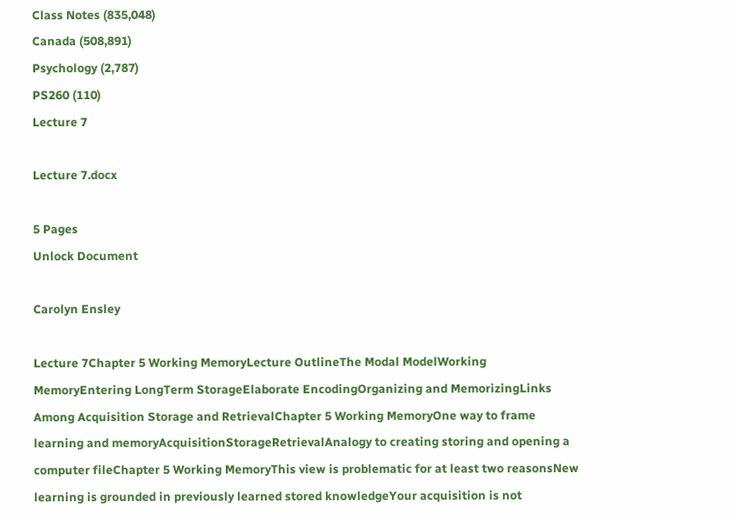Class Notes (835,048)
Canada (508,891)
Psychology (2,787)
PS260 (110)
Lecture 7

Lecture 7.docx

5 Pages
Unlock Document

Carolyn Ensley

Lecture 7Chapter 5 Working MemoryLecture OutlineThe Modal ModelWorking MemoryEntering LongTerm StorageElaborate EncodingOrganizing and MemorizingLinks Among Acquisition Storage and RetrievalChapter 5 Working MemoryOne way to frame learning and memoryAcquisitionStorageRetrievalAnalogy to creating storing and opening a computer fileChapter 5 Working MemoryThis view is problematic for at least two reasonsNew learning is grounded in previously learned stored knowledgeYour acquisition is not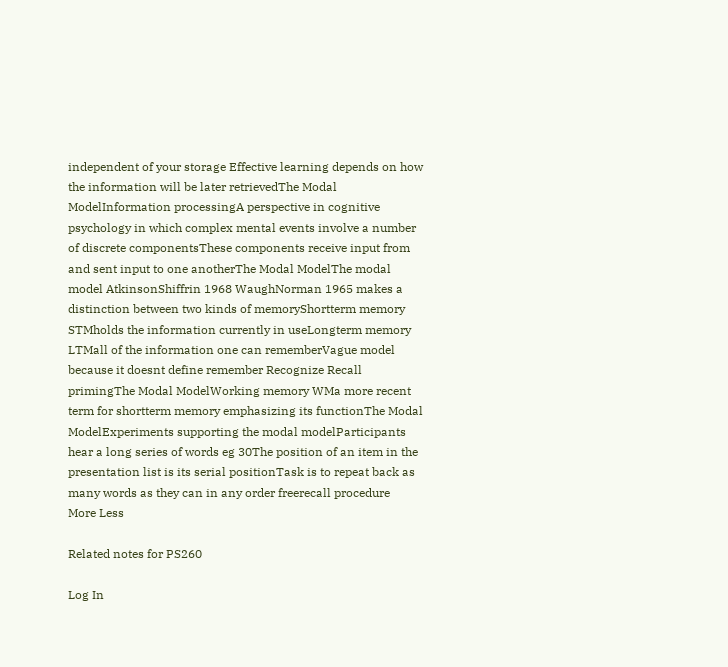independent of your storage Effective learning depends on how the information will be later retrievedThe Modal ModelInformation processingA perspective in cognitive psychology in which complex mental events involve a number of discrete componentsThese components receive input from and sent input to one anotherThe Modal ModelThe modal model AtkinsonShiffrin 1968 WaughNorman 1965 makes a distinction between two kinds of memoryShortterm memory STMholds the information currently in useLongterm memory LTMall of the information one can rememberVague model because it doesnt define remember Recognize Recall primingThe Modal ModelWorking memory WMa more recent term for shortterm memory emphasizing its functionThe Modal ModelExperiments supporting the modal modelParticipants hear a long series of words eg 30The position of an item in the presentation list is its serial positionTask is to repeat back as many words as they can in any order freerecall procedure
More Less

Related notes for PS260

Log In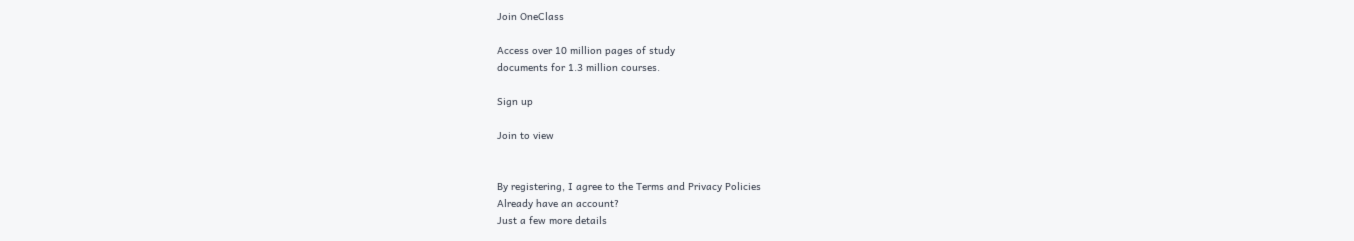Join OneClass

Access over 10 million pages of study
documents for 1.3 million courses.

Sign up

Join to view


By registering, I agree to the Terms and Privacy Policies
Already have an account?
Just a few more details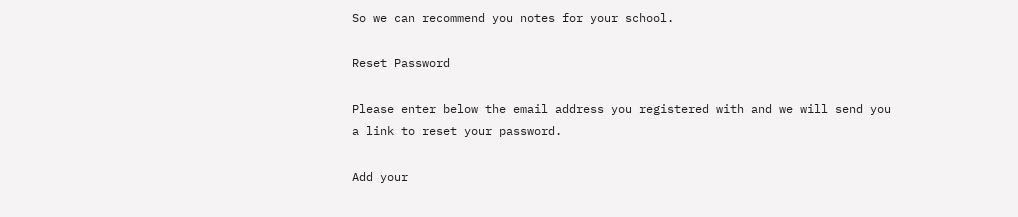So we can recommend you notes for your school.

Reset Password

Please enter below the email address you registered with and we will send you a link to reset your password.

Add your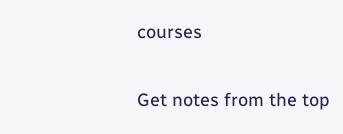courses

Get notes from the top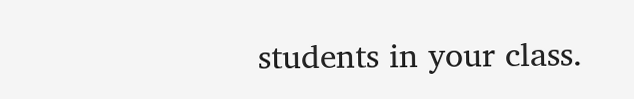students in your class.